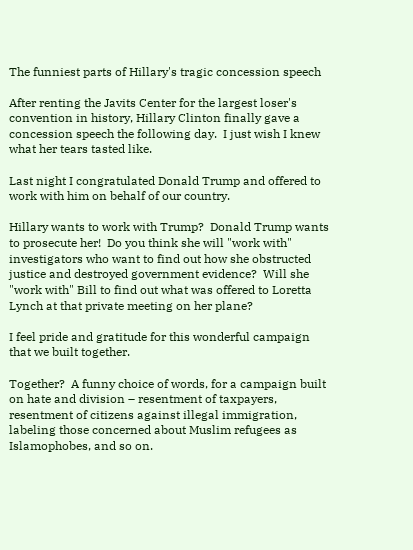The funniest parts of Hillary's tragic concession speech

After renting the Javits Center for the largest loser's convention in history, Hillary Clinton finally gave a concession speech the following day.  I just wish I knew what her tears tasted like.

Last night I congratulated Donald Trump and offered to work with him on behalf of our country.

Hillary wants to work with Trump?  Donald Trump wants to prosecute her!  Do you think she will "work with" investigators who want to find out how she obstructed justice and destroyed government evidence?  Will she "work with" Bill to find out what was offered to Loretta Lynch at that private meeting on her plane?

I feel pride and gratitude for this wonderful campaign that we built together.

Together?  A funny choice of words, for a campaign built on hate and division – resentment of taxpayers, resentment of citizens against illegal immigration, labeling those concerned about Muslim refugees as Islamophobes, and so on.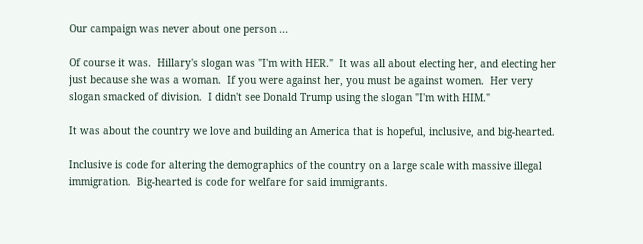Our campaign was never about one person ...

Of course it was.  Hillary's slogan was "I'm with HER."  It was all about electing her, and electing her just because she was a woman.  If you were against her, you must be against women.  Her very slogan smacked of division.  I didn't see Donald Trump using the slogan "I'm with HIM."

It was about the country we love and building an America that is hopeful, inclusive, and big-hearted.

Inclusive is code for altering the demographics of the country on a large scale with massive illegal immigration.  Big-hearted is code for welfare for said immigrants.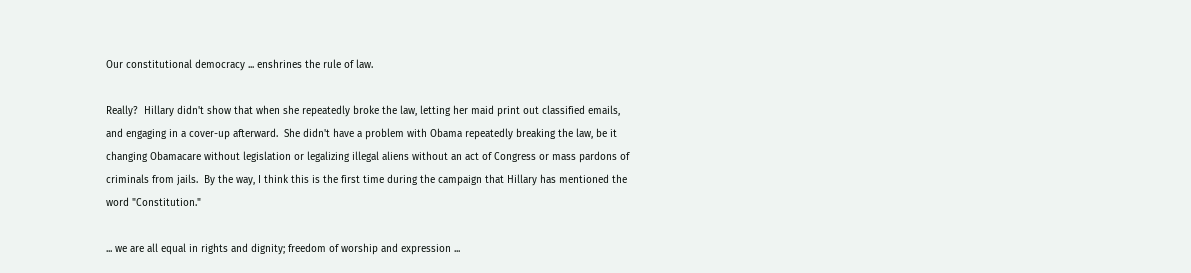Our constitutional democracy ... enshrines the rule of law.

Really?  Hillary didn't show that when she repeatedly broke the law, letting her maid print out classified emails, and engaging in a cover-up afterward.  She didn't have a problem with Obama repeatedly breaking the law, be it changing Obamacare without legislation or legalizing illegal aliens without an act of Congress or mass pardons of criminals from jails.  By the way, I think this is the first time during the campaign that Hillary has mentioned the word "Constitution."

... we are all equal in rights and dignity; freedom of worship and expression ...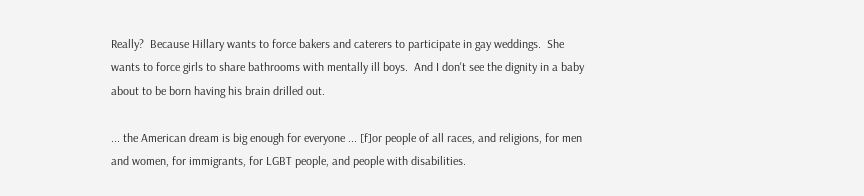Really?  Because Hillary wants to force bakers and caterers to participate in gay weddings.  She wants to force girls to share bathrooms with mentally ill boys.  And I don't see the dignity in a baby about to be born having his brain drilled out.

... the American dream is big enough for everyone ... [f]or people of all races, and religions, for men and women, for immigrants, for LGBT people, and people with disabilities.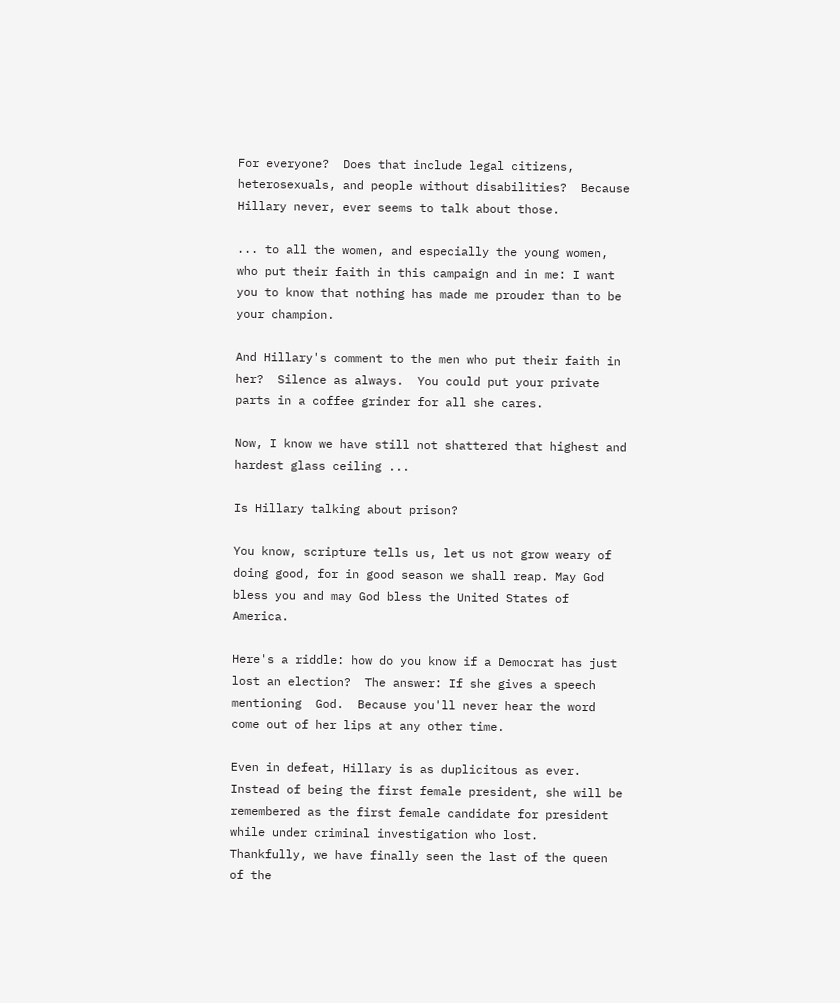For everyone?  Does that include legal citizens, heterosexuals, and people without disabilities?  Because Hillary never, ever seems to talk about those.

... to all the women, and especially the young women, who put their faith in this campaign and in me: I want you to know that nothing has made me prouder than to be your champion.

And Hillary's comment to the men who put their faith in her?  Silence as always.  You could put your private parts in a coffee grinder for all she cares.

Now, I know we have still not shattered that highest and hardest glass ceiling ...

Is Hillary talking about prison?

You know, scripture tells us, let us not grow weary of doing good, for in good season we shall reap. May God bless you and may God bless the United States of America.

Here's a riddle: how do you know if a Democrat has just lost an election?  The answer: If she gives a speech mentioning  God.  Because you'll never hear the word come out of her lips at any other time.

Even in defeat, Hillary is as duplicitous as ever.  Instead of being the first female president, she will be remembered as the first female candidate for president while under criminal investigation who lost.  Thankfully, we have finally seen the last of the queen of the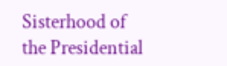Sisterhood of the Presidential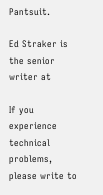Pantsuit.

Ed Straker is the senior writer at

If you experience technical problems, please write to